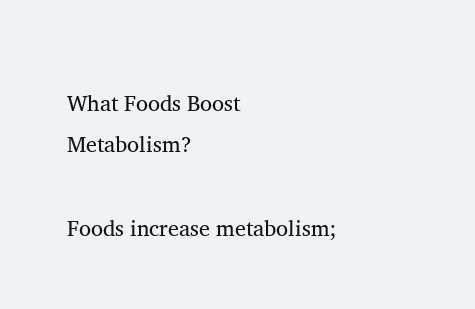What Foods Boost Metabolism?

Foods increase metabolism;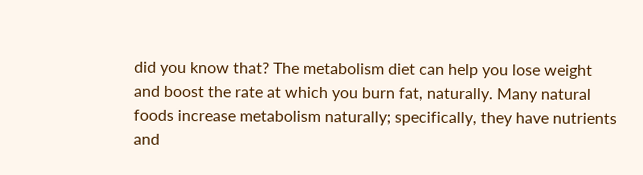did you know that? The metabolism diet can help you lose weight and boost the rate at which you burn fat, naturally. Many natural foods increase metabolism naturally; specifically, they have nutrients and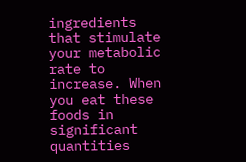ingredients that stimulate your metabolic rate to increase. When you eat these foods in significant quantities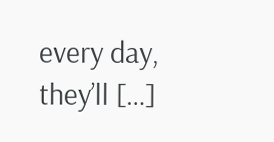every day, they’ll […]